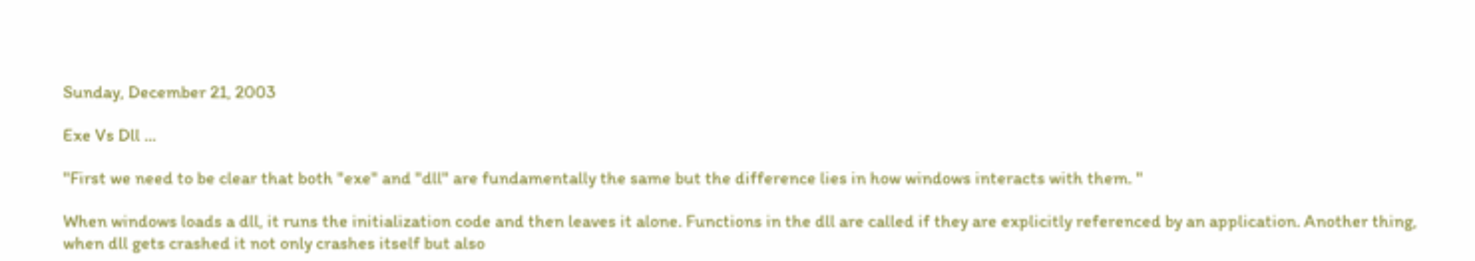Sunday, December 21, 2003

Exe Vs Dll ...

"First we need to be clear that both "exe" and "dll" are fundamentally the same but the difference lies in how windows interacts with them. "

When windows loads a dll, it runs the initialization code and then leaves it alone. Functions in the dll are called if they are explicitly referenced by an application. Another thing, when dll gets crashed it not only crashes itself but also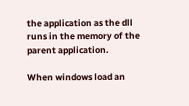the application as the dll runs in the memory of the parent application.

When windows load an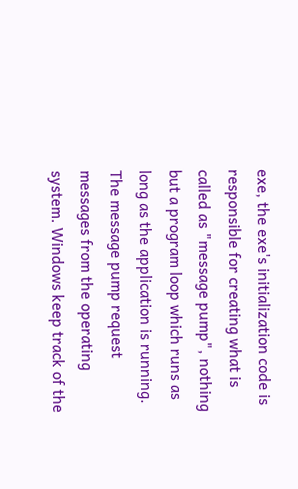exe, the exe's initialization code is responsible for creating what is called as "message pump", nothing but a program loop which runs as long as the application is running. The message pump request messages from the operating system. Windows keep track of the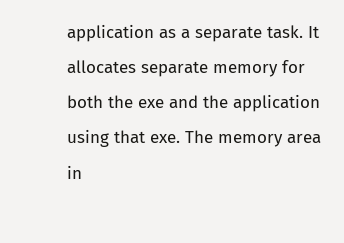application as a separate task. It allocates separate memory for both the exe and the application using that exe. The memory area in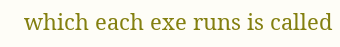which each exe runs is called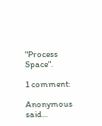"Process Space".

1 comment:

Anonymous said...